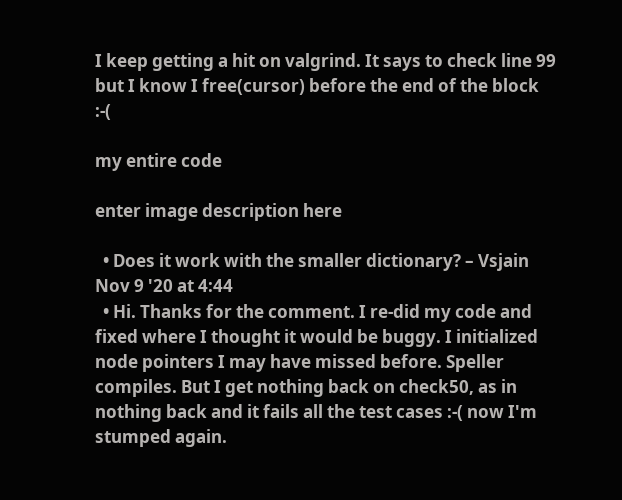I keep getting a hit on valgrind. It says to check line 99 but I know I free(cursor) before the end of the block :-(

my entire code

enter image description here

  • Does it work with the smaller dictionary? – Vsjain Nov 9 '20 at 4:44
  • Hi. Thanks for the comment. I re-did my code and fixed where I thought it would be buggy. I initialized node pointers I may have missed before. Speller compiles. But I get nothing back on check50, as in nothing back and it fails all the test cases :-( now I'm stumped again.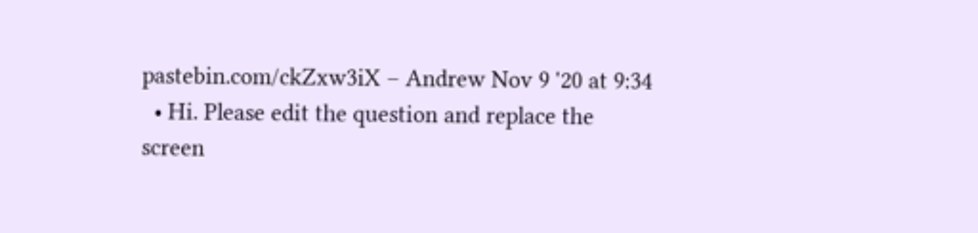pastebin.com/ckZxw3iX – Andrew Nov 9 '20 at 9:34
  • Hi. Please edit the question and replace the screen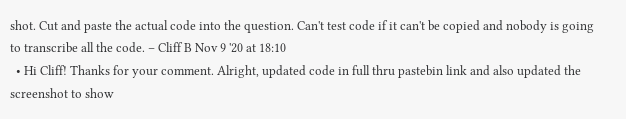shot. Cut and paste the actual code into the question. Can't test code if it can't be copied and nobody is going to transcribe all the code. – Cliff B Nov 9 '20 at 18:10
  • Hi Cliff! Thanks for your comment. Alright, updated code in full thru pastebin link and also updated the screenshot to show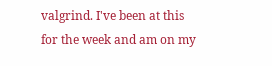valgrind. I've been at this for the week and am on my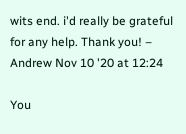wits end. i'd really be grateful for any help. Thank you! – Andrew Nov 10 '20 at 12:24

You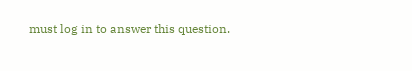must log in to answer this question.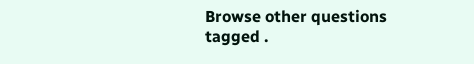Browse other questions tagged .